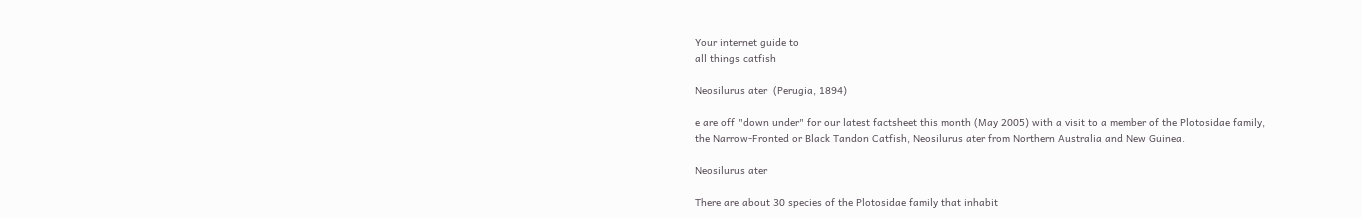Your internet guide to
all things catfish

Neosilurus ater  (Perugia, 1894)

e are off "down under" for our latest factsheet this month (May 2005) with a visit to a member of the Plotosidae family, the Narrow-Fronted or Black Tandon Catfish, Neosilurus ater from Northern Australia and New Guinea.

Neosilurus ater

There are about 30 species of the Plotosidae family that inhabit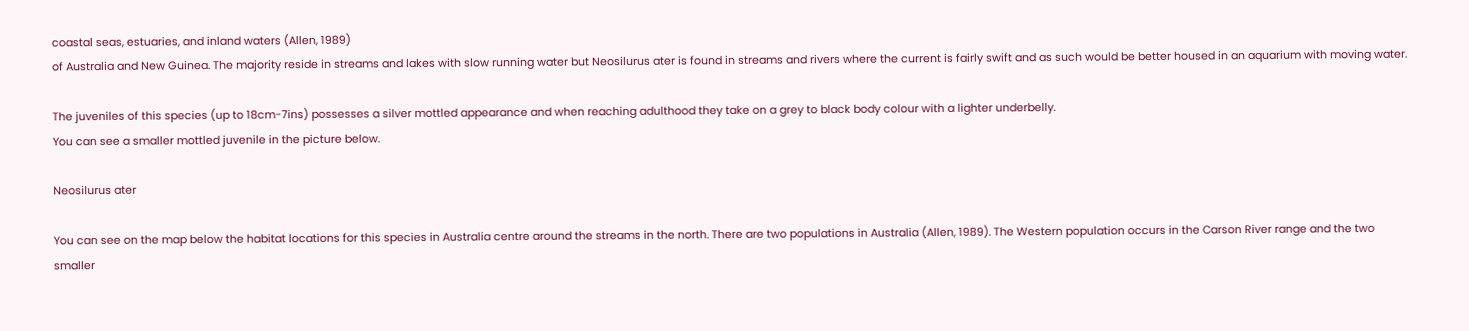coastal seas, estuaries, and inland waters (Allen, 1989)
of Australia and New Guinea. The majority reside in streams and lakes with slow running water but Neosilurus ater is found in streams and rivers where the current is fairly swift and as such would be better housed in an aquarium with moving water.

The juveniles of this species (up to 18cm-7ins) possesses a silver mottled appearance and when reaching adulthood they take on a grey to black body colour with a lighter underbelly.
You can see a smaller mottled juvenile in the picture below.

Neosilurus ater

You can see on the map below the habitat locations for this species in Australia centre around the streams in the north. There are two populations in Australia (Allen, 1989). The Western population occurs in the Carson River range and the two smaller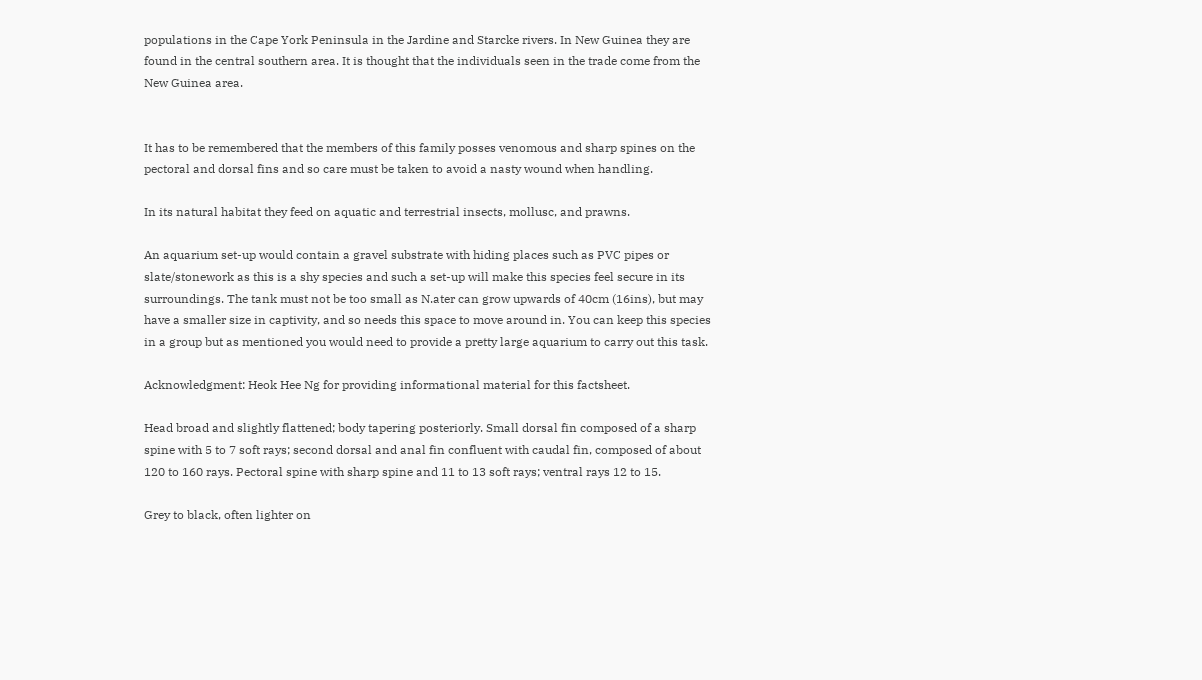populations in the Cape York Peninsula in the Jardine and Starcke rivers. In New Guinea they are found in the central southern area. It is thought that the individuals seen in the trade come from the New Guinea area.


It has to be remembered that the members of this family posses venomous and sharp spines on the pectoral and dorsal fins and so care must be taken to avoid a nasty wound when handling.

In its natural habitat they feed on aquatic and terrestrial insects, mollusc, and prawns.

An aquarium set-up would contain a gravel substrate with hiding places such as PVC pipes or slate/stonework as this is a shy species and such a set-up will make this species feel secure in its surroundings. The tank must not be too small as N.ater can grow upwards of 40cm (16ins), but may have a smaller size in captivity, and so needs this space to move around in. You can keep this species in a group but as mentioned you would need to provide a pretty large aquarium to carry out this task.

Acknowledgment: Heok Hee Ng for providing informational material for this factsheet.

Head broad and slightly flattened; body tapering posteriorly. Small dorsal fin composed of a sharp spine with 5 to 7 soft rays; second dorsal and anal fin confluent with caudal fin, composed of about 120 to 160 rays. Pectoral spine with sharp spine and 11 to 13 soft rays; ventral rays 12 to 15.

Grey to black, often lighter on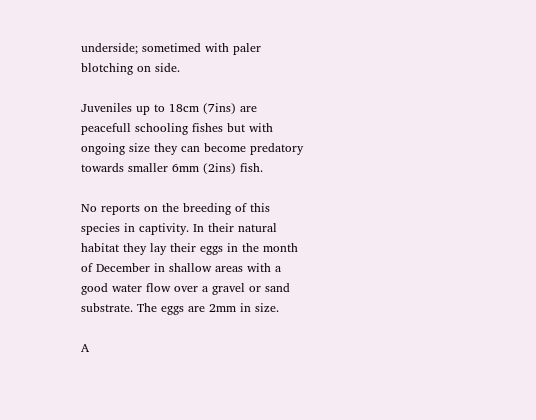underside; sometimed with paler blotching on side.

Juveniles up to 18cm (7ins) are peacefull schooling fishes but with ongoing size they can become predatory towards smaller 6mm (2ins) fish.

No reports on the breeding of this species in captivity. In their natural habitat they lay their eggs in the month of December in shallow areas with a good water flow over a gravel or sand substrate. The eggs are 2mm in size.

A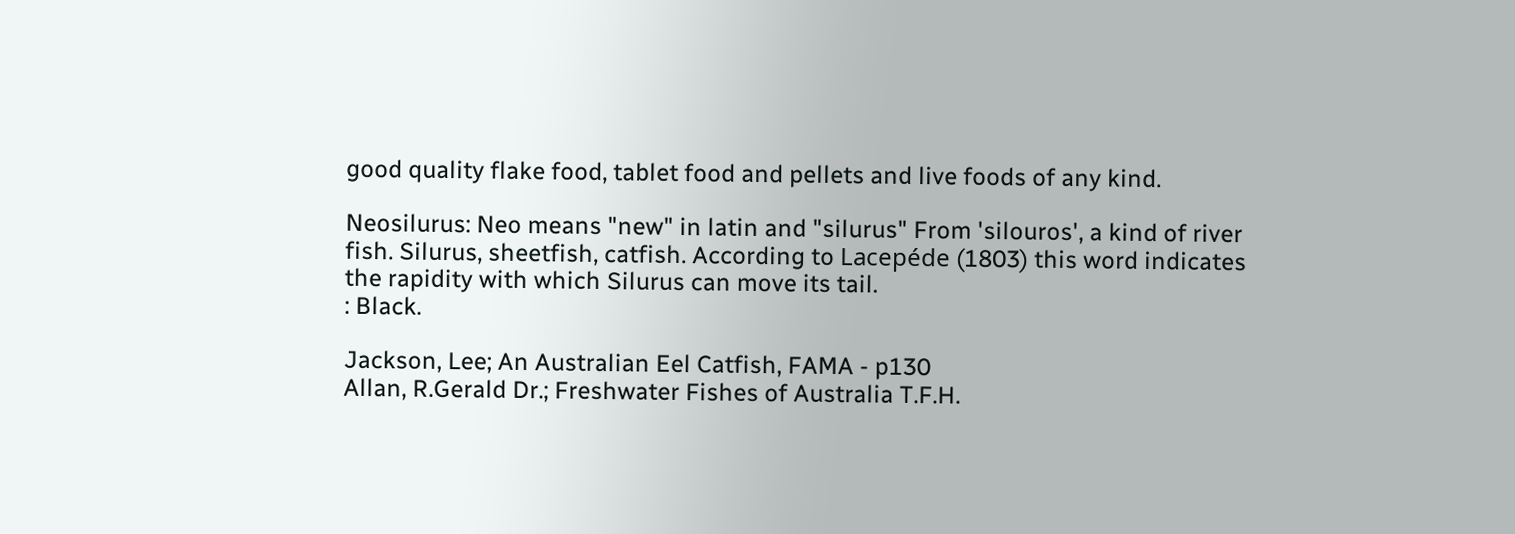good quality flake food, tablet food and pellets and live foods of any kind.

Neosilurus: Neo means "new" in latin and "silurus" From 'silouros', a kind of river fish. Silurus, sheetfish, catfish. According to Lacepéde (1803) this word indicates the rapidity with which Silurus can move its tail.
: Black.

Jackson, Lee; An Australian Eel Catfish, FAMA - p130
Allan, R.Gerald Dr.; Freshwater Fishes of Australia T.F.H.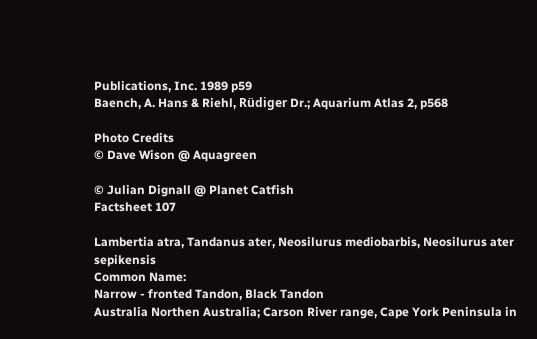Publications, Inc. 1989 p59
Baench, A. Hans & Riehl, Rüdiger Dr.; Aquarium Atlas 2, p568

Photo Credits
© Dave Wison @ Aquagreen

© Julian Dignall @ Planet Catfish
Factsheet 107

Lambertia atra, Tandanus ater, Neosilurus mediobarbis, Neosilurus ater sepikensis
Common Name:
Narrow - fronted Tandon, Black Tandon
Australia Northen Australia; Carson River range, Cape York Peninsula in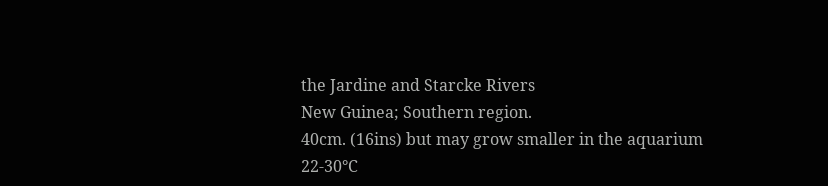the Jardine and Starcke Rivers
New Guinea; Southern region.
40cm. (16ins) but may grow smaller in the aquarium
22-30°C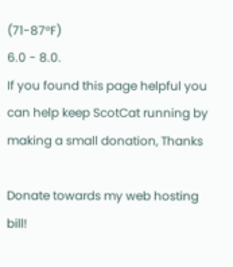(71-87°F)
6.0 - 8.0.
If you found this page helpful you can help keep ScotCat running by making a small donation, Thanks

Donate towards my web hosting bill!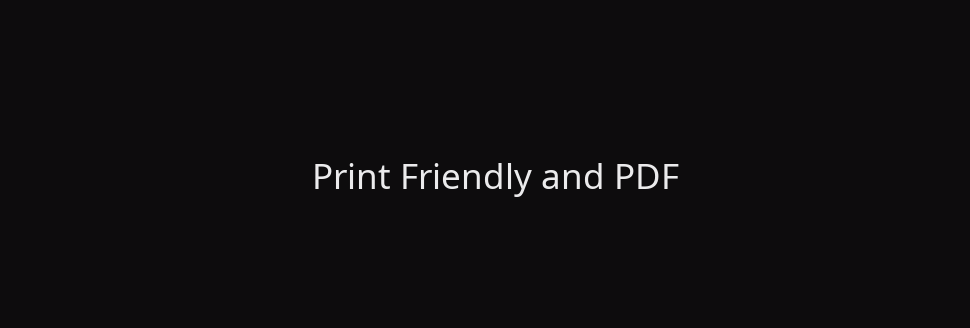Print Friendly and PDF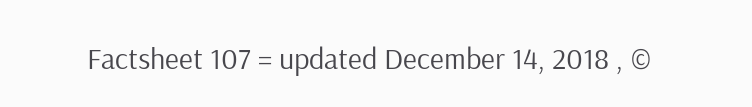Factsheet 107 = updated December 14, 2018 , ©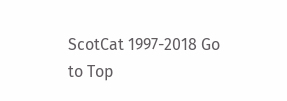ScotCat 1997-2018 Go to Top